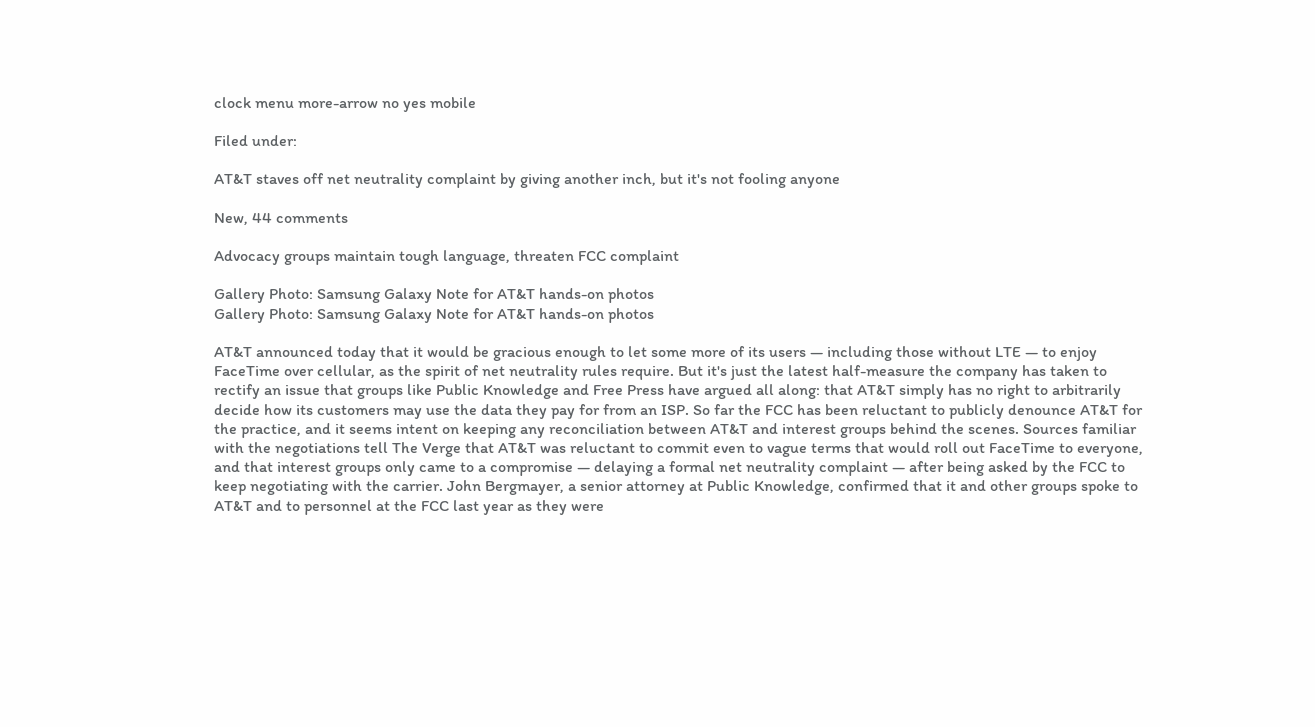clock menu more-arrow no yes mobile

Filed under:

AT&T staves off net neutrality complaint by giving another inch, but it's not fooling anyone

New, 44 comments

Advocacy groups maintain tough language, threaten FCC complaint

Gallery Photo: Samsung Galaxy Note for AT&T hands-on photos
Gallery Photo: Samsung Galaxy Note for AT&T hands-on photos

AT&T announced today that it would be gracious enough to let some more of its users — including those without LTE — to enjoy FaceTime over cellular, as the spirit of net neutrality rules require. But it's just the latest half-measure the company has taken to rectify an issue that groups like Public Knowledge and Free Press have argued all along: that AT&T simply has no right to arbitrarily decide how its customers may use the data they pay for from an ISP. So far the FCC has been reluctant to publicly denounce AT&T for the practice, and it seems intent on keeping any reconciliation between AT&T and interest groups behind the scenes. Sources familiar with the negotiations tell The Verge that AT&T was reluctant to commit even to vague terms that would roll out FaceTime to everyone, and that interest groups only came to a compromise — delaying a formal net neutrality complaint — after being asked by the FCC to keep negotiating with the carrier. John Bergmayer, a senior attorney at Public Knowledge, confirmed that it and other groups spoke to AT&T and to personnel at the FCC last year as they were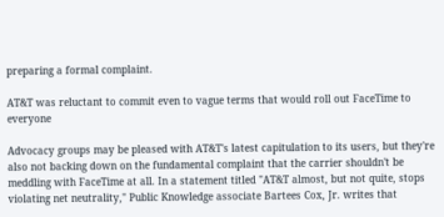preparing a formal complaint.

AT&T was reluctant to commit even to vague terms that would roll out FaceTime to everyone

Advocacy groups may be pleased with AT&T's latest capitulation to its users, but they're also not backing down on the fundamental complaint that the carrier shouldn't be meddling with FaceTime at all. In a statement titled "AT&T almost, but not quite, stops violating net neutrality," Public Knowledge associate Bartees Cox, Jr. writes that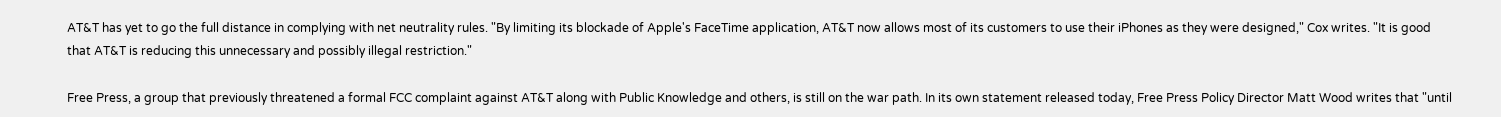AT&T has yet to go the full distance in complying with net neutrality rules. "By limiting its blockade of Apple's FaceTime application, AT&T now allows most of its customers to use their iPhones as they were designed," Cox writes. "It is good that AT&T is reducing this unnecessary and possibly illegal restriction."

Free Press, a group that previously threatened a formal FCC complaint against AT&T along with Public Knowledge and others, is still on the war path. In its own statement released today, Free Press Policy Director Matt Wood writes that "until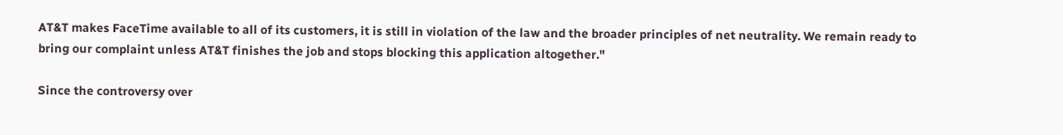AT&T makes FaceTime available to all of its customers, it is still in violation of the law and the broader principles of net neutrality. We remain ready to bring our complaint unless AT&T finishes the job and stops blocking this application altogether."

Since the controversy over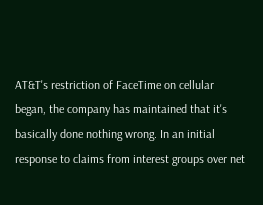AT&T's restriction of FaceTime on cellular began, the company has maintained that it's basically done nothing wrong. In an initial response to claims from interest groups over net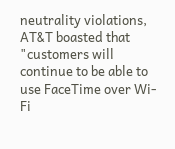neutrality violations, AT&T boasted that "customers will continue to be able to use FaceTime over Wi-Fi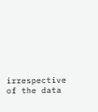irrespective of the data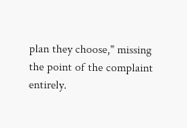plan they choose," missing the point of the complaint entirely.